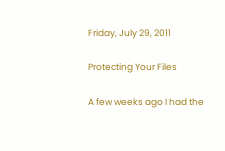Friday, July 29, 2011

Protecting Your Files

A few weeks ago I had the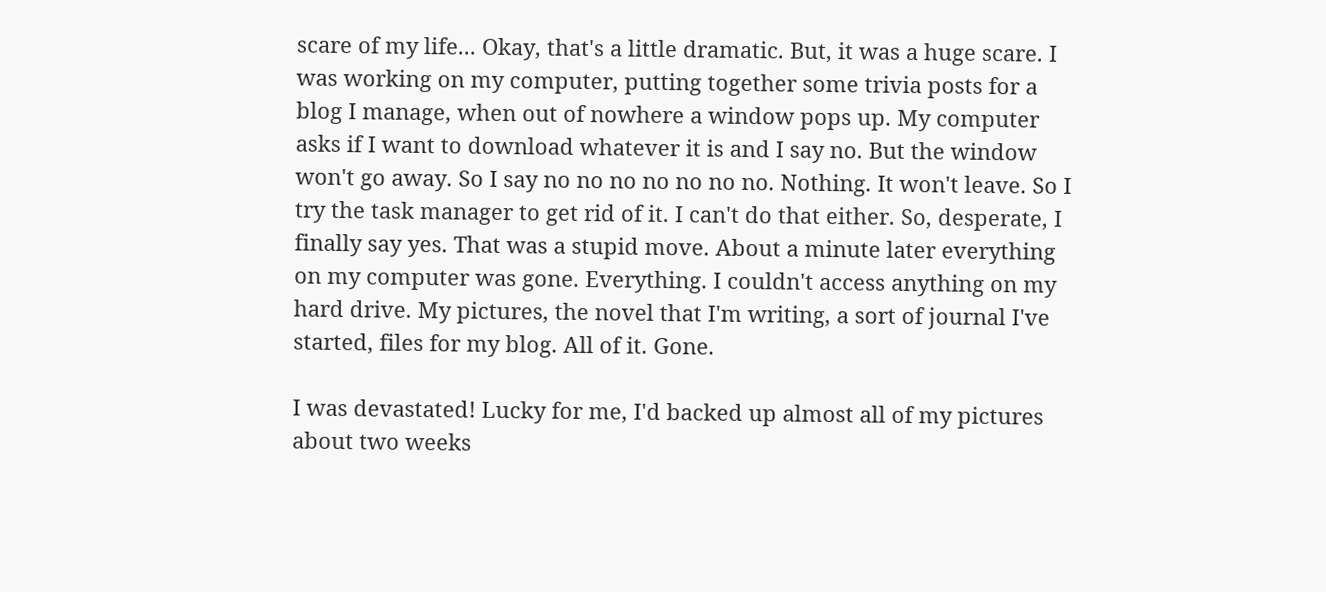scare of my life... Okay, that's a little dramatic. But, it was a huge scare. I was working on my computer, putting together some trivia posts for a blog I manage, when out of nowhere a window pops up. My computer asks if I want to download whatever it is and I say no. But the window won't go away. So I say no no no no no no no. Nothing. It won't leave. So I try the task manager to get rid of it. I can't do that either. So, desperate, I finally say yes. That was a stupid move. About a minute later everything on my computer was gone. Everything. I couldn't access anything on my hard drive. My pictures, the novel that I'm writing, a sort of journal I've started, files for my blog. All of it. Gone.

I was devastated! Lucky for me, I'd backed up almost all of my pictures about two weeks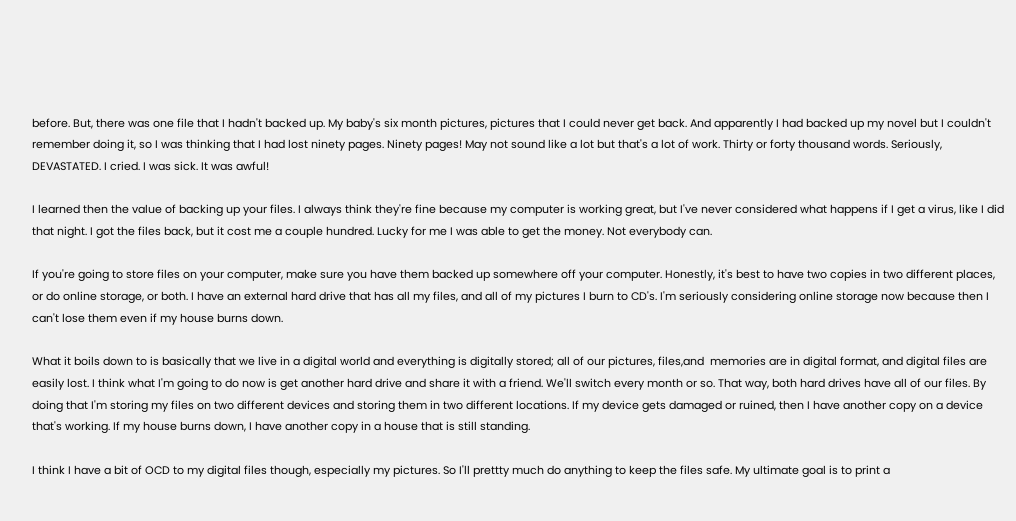before. But, there was one file that I hadn't backed up. My baby's six month pictures, pictures that I could never get back. And apparently I had backed up my novel but I couldn't remember doing it, so I was thinking that I had lost ninety pages. Ninety pages! May not sound like a lot but that's a lot of work. Thirty or forty thousand words. Seriously, DEVASTATED. I cried. I was sick. It was awful!

I learned then the value of backing up your files. I always think they're fine because my computer is working great, but I've never considered what happens if I get a virus, like I did that night. I got the files back, but it cost me a couple hundred. Lucky for me I was able to get the money. Not everybody can.

If you're going to store files on your computer, make sure you have them backed up somewhere off your computer. Honestly, it's best to have two copies in two different places, or do online storage, or both. I have an external hard drive that has all my files, and all of my pictures I burn to CD's. I'm seriously considering online storage now because then I can't lose them even if my house burns down.

What it boils down to is basically that we live in a digital world and everything is digitally stored; all of our pictures, files,and  memories are in digital format, and digital files are easily lost. I think what I'm going to do now is get another hard drive and share it with a friend. We'll switch every month or so. That way, both hard drives have all of our files. By doing that I'm storing my files on two different devices and storing them in two different locations. If my device gets damaged or ruined, then I have another copy on a device that's working. If my house burns down, I have another copy in a house that is still standing.

I think I have a bit of OCD to my digital files though, especially my pictures. So I'll prettty much do anything to keep the files safe. My ultimate goal is to print a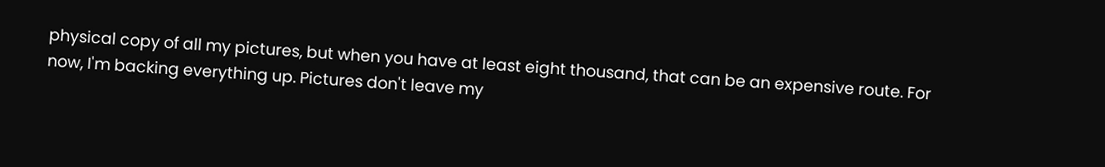physical copy of all my pictures, but when you have at least eight thousand, that can be an expensive route. For now, I'm backing everything up. Pictures don't leave my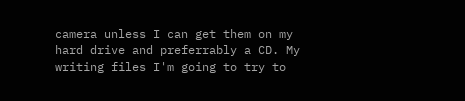camera unless I can get them on my hard drive and preferrably a CD. My writing files I'm going to try to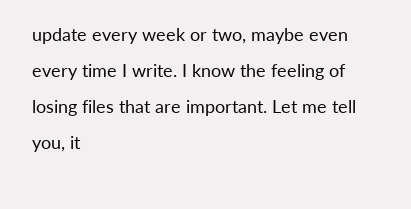update every week or two, maybe even every time I write. I know the feeling of losing files that are important. Let me tell you, it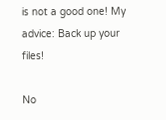is not a good one! My advice: Back up your files!

No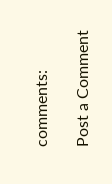comments:

Post a Comment